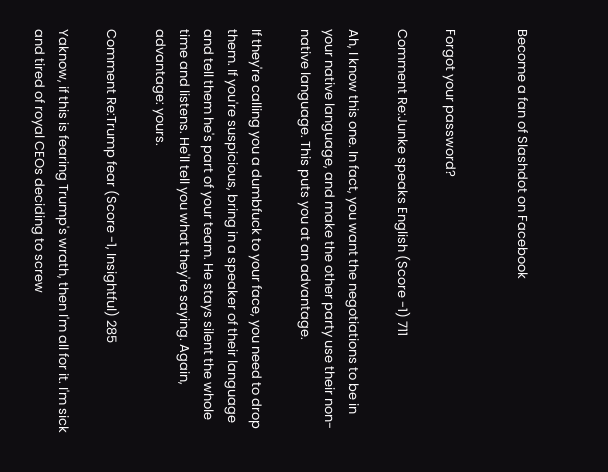Become a fan of Slashdot on Facebook


Forgot your password?

Comment Re:Junke speaks English (Score -1) 711

Ah, I know this one. In fact, you want the negotiations to be in your native language, and make the other party use their non-native language. This puts you at an advantage.

If they're calling you a dumbfuck to your face, you need to drop them. If you're suspicious, bring in a speaker of their language and tell them he's part of your team. He stays silent the whole time and listens. He'll tell you what they're saying. Again, advantage: yours.

Comment Re:Trump fear (Score -1, Insightful) 285

Yaknow, if this is fearing Trump's wrath, then I'm all for it. I'm sick and tired of royal CEOs deciding to screw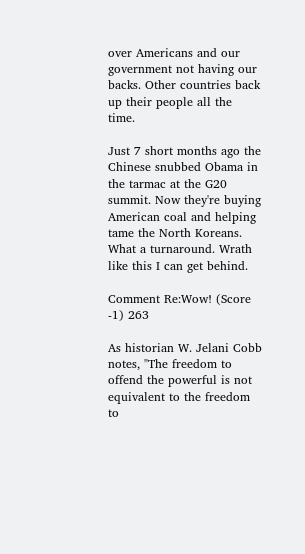over Americans and our government not having our backs. Other countries back up their people all the time.

Just 7 short months ago the Chinese snubbed Obama in the tarmac at the G20 summit. Now they're buying American coal and helping tame the North Koreans. What a turnaround. Wrath like this I can get behind.

Comment Re:Wow! (Score -1) 263

As historian W. Jelani Cobb notes, "The freedom to offend the powerful is not equivalent to the freedom to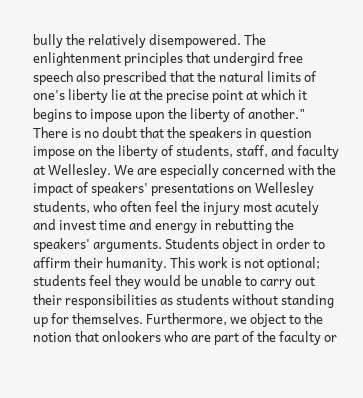bully the relatively disempowered. The enlightenment principles that undergird free speech also prescribed that the natural limits of one's liberty lie at the precise point at which it begins to impose upon the liberty of another." There is no doubt that the speakers in question impose on the liberty of students, staff, and faculty at Wellesley. We are especially concerned with the impact of speakers' presentations on Wellesley students, who often feel the injury most acutely and invest time and energy in rebutting the speakers' arguments. Students object in order to affirm their humanity. This work is not optional; students feel they would be unable to carry out their responsibilities as students without standing up for themselves. Furthermore, we object to the notion that onlookers who are part of the faculty or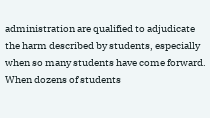administration are qualified to adjudicate the harm described by students, especially when so many students have come forward. When dozens of students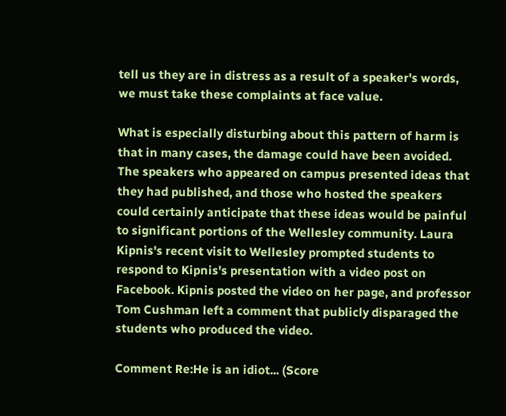tell us they are in distress as a result of a speaker's words, we must take these complaints at face value.

What is especially disturbing about this pattern of harm is that in many cases, the damage could have been avoided. The speakers who appeared on campus presented ideas that they had published, and those who hosted the speakers could certainly anticipate that these ideas would be painful to significant portions of the Wellesley community. Laura Kipnis's recent visit to Wellesley prompted students to respond to Kipnis's presentation with a video post on Facebook. Kipnis posted the video on her page, and professor Tom Cushman left a comment that publicly disparaged the students who produced the video.

Comment Re:He is an idiot... (Score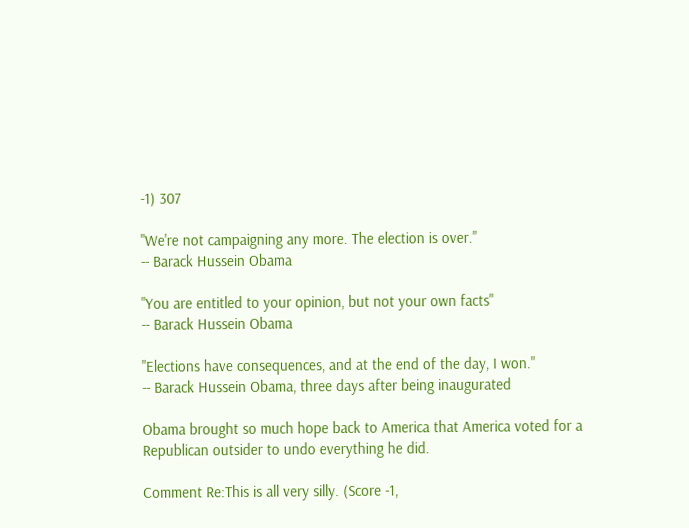-1) 307

"We're not campaigning any more. The election is over."
-- Barack Hussein Obama

"You are entitled to your opinion, but not your own facts"
-- Barack Hussein Obama

"Elections have consequences, and at the end of the day, I won."
-- Barack Hussein Obama, three days after being inaugurated

Obama brought so much hope back to America that America voted for a Republican outsider to undo everything he did.

Comment Re:This is all very silly. (Score -1,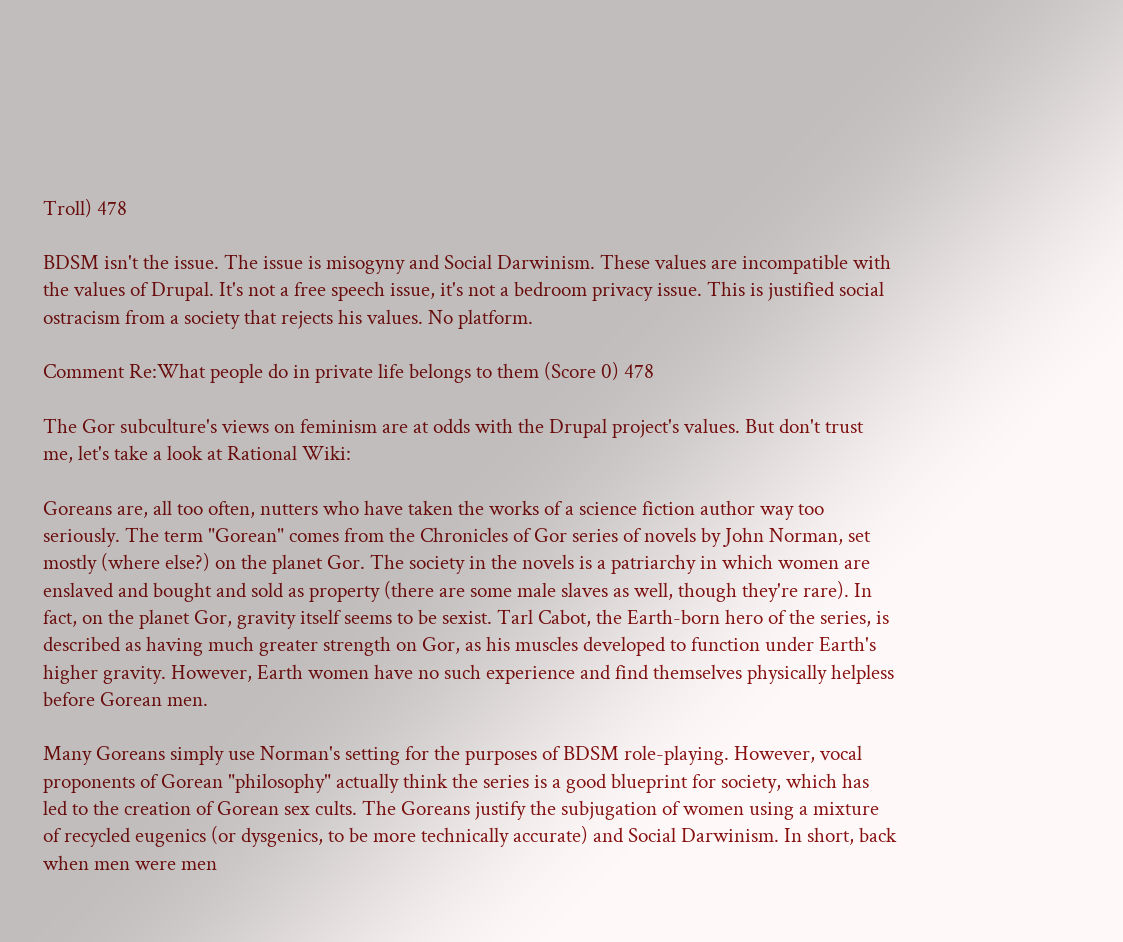Troll) 478

BDSM isn't the issue. The issue is misogyny and Social Darwinism. These values are incompatible with the values of Drupal. It's not a free speech issue, it's not a bedroom privacy issue. This is justified social ostracism from a society that rejects his values. No platform.

Comment Re:What people do in private life belongs to them (Score 0) 478

The Gor subculture's views on feminism are at odds with the Drupal project's values. But don't trust me, let's take a look at Rational Wiki:

Goreans are, all too often, nutters who have taken the works of a science fiction author way too seriously. The term "Gorean" comes from the Chronicles of Gor series of novels by John Norman, set mostly (where else?) on the planet Gor. The society in the novels is a patriarchy in which women are enslaved and bought and sold as property (there are some male slaves as well, though they're rare). In fact, on the planet Gor, gravity itself seems to be sexist. Tarl Cabot, the Earth-born hero of the series, is described as having much greater strength on Gor, as his muscles developed to function under Earth's higher gravity. However, Earth women have no such experience and find themselves physically helpless before Gorean men.

Many Goreans simply use Norman's setting for the purposes of BDSM role-playing. However, vocal proponents of Gorean "philosophy" actually think the series is a good blueprint for society, which has led to the creation of Gorean sex cults. The Goreans justify the subjugation of women using a mixture of recycled eugenics (or dysgenics, to be more technically accurate) and Social Darwinism. In short, back when men were men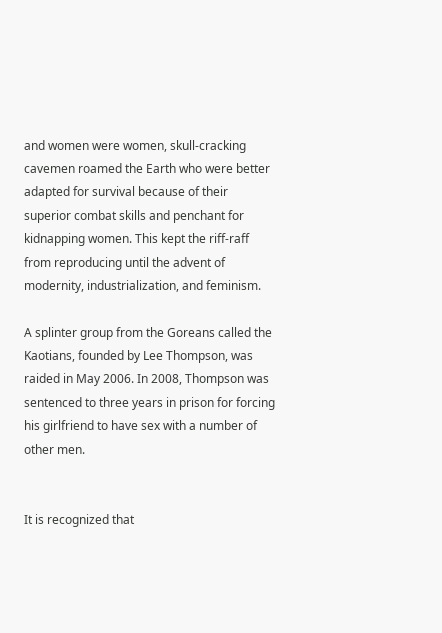and women were women, skull-cracking cavemen roamed the Earth who were better adapted for survival because of their superior combat skills and penchant for kidnapping women. This kept the riff-raff from reproducing until the advent of modernity, industrialization, and feminism.

A splinter group from the Goreans called the Kaotians, founded by Lee Thompson, was raided in May 2006. In 2008, Thompson was sentenced to three years in prison for forcing his girlfriend to have sex with a number of other men.


It is recognized that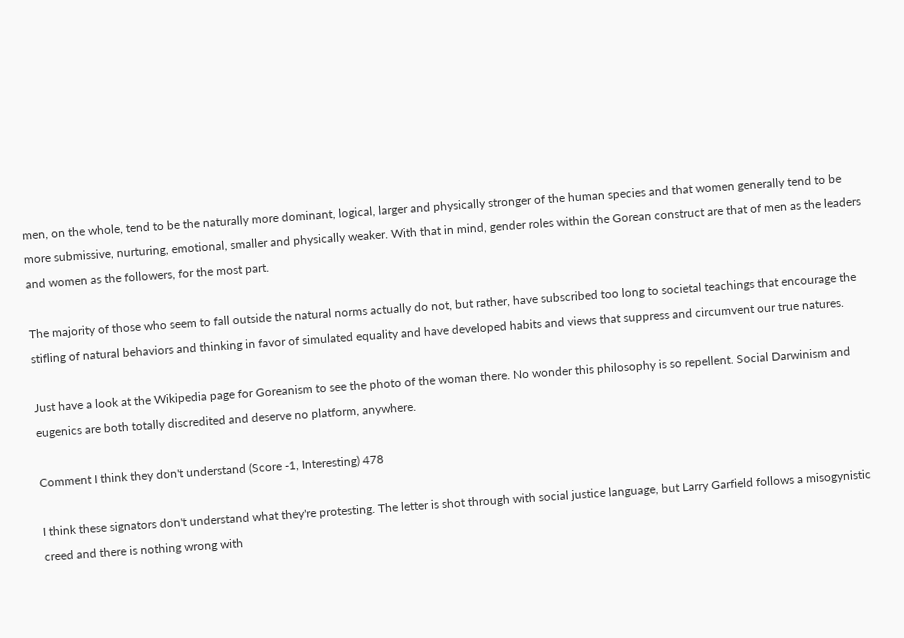men, on the whole, tend to be the naturally more dominant, logical, larger and physically stronger of the human species and that women generally tend to be more submissive, nurturing, emotional, smaller and physically weaker. With that in mind, gender roles within the Gorean construct are that of men as the leaders and women as the followers, for the most part.

The majority of those who seem to fall outside the natural norms actually do not, but rather, have subscribed too long to societal teachings that encourage the stifling of natural behaviors and thinking in favor of simulated equality and have developed habits and views that suppress and circumvent our true natures.

Just have a look at the Wikipedia page for Goreanism to see the photo of the woman there. No wonder this philosophy is so repellent. Social Darwinism and eugenics are both totally discredited and deserve no platform, anywhere.

Comment I think they don't understand (Score -1, Interesting) 478

I think these signators don't understand what they're protesting. The letter is shot through with social justice language, but Larry Garfield follows a misogynistic creed and there is nothing wrong with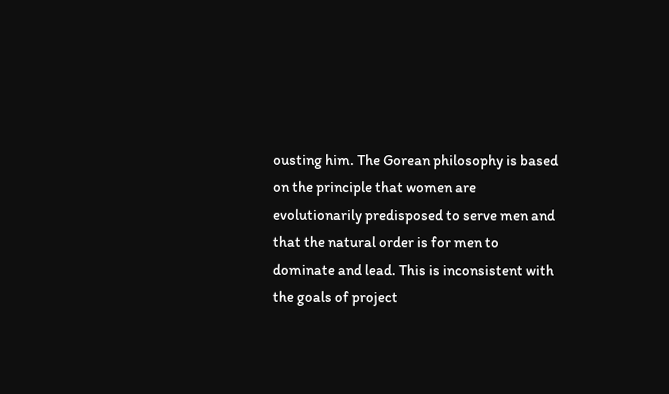ousting him. The Gorean philosophy is based on the principle that women are evolutionarily predisposed to serve men and that the natural order is for men to dominate and lead. This is inconsistent with the goals of project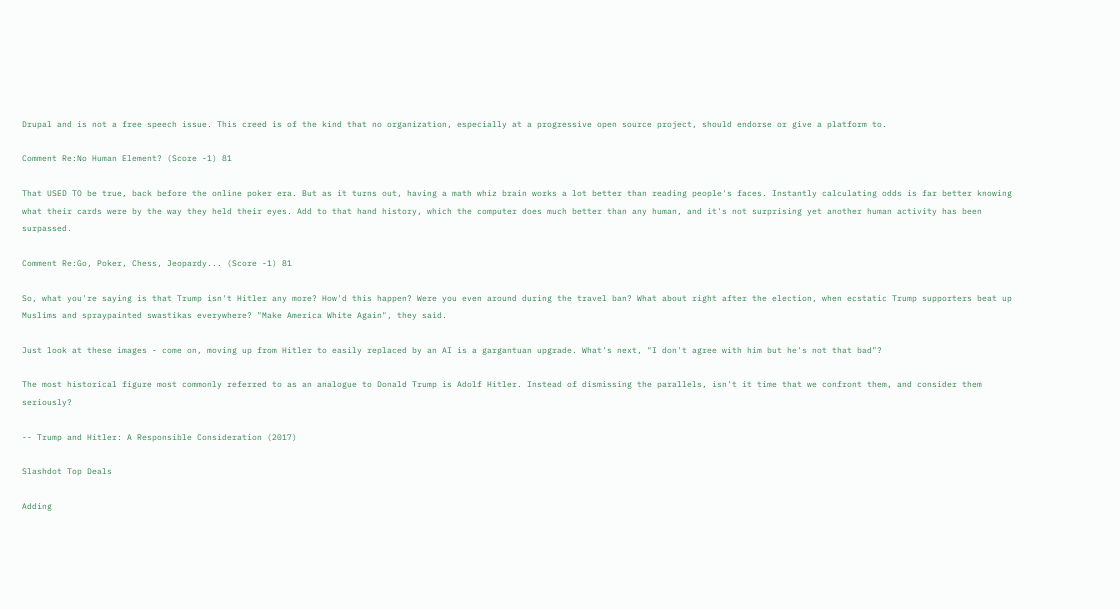Drupal and is not a free speech issue. This creed is of the kind that no organization, especially at a progressive open source project, should endorse or give a platform to.

Comment Re:No Human Element? (Score -1) 81

That USED TO be true, back before the online poker era. But as it turns out, having a math whiz brain works a lot better than reading people's faces. Instantly calculating odds is far better knowing what their cards were by the way they held their eyes. Add to that hand history, which the computer does much better than any human, and it's not surprising yet another human activity has been surpassed.

Comment Re:Go, Poker, Chess, Jeopardy... (Score -1) 81

So, what you're saying is that Trump isn't Hitler any more? How'd this happen? Were you even around during the travel ban? What about right after the election, when ecstatic Trump supporters beat up Muslims and spraypainted swastikas everywhere? "Make America White Again", they said.

Just look at these images - come on, moving up from Hitler to easily replaced by an AI is a gargantuan upgrade. What's next, "I don't agree with him but he's not that bad"?

The most historical figure most commonly referred to as an analogue to Donald Trump is Adolf Hitler. Instead of dismissing the parallels, isn't it time that we confront them, and consider them seriously?

-- Trump and Hitler: A Responsible Consideration (2017)

Slashdot Top Deals

Adding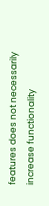features does not necessarily increase functionality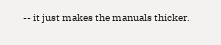-- it just makes the manuals thicker.